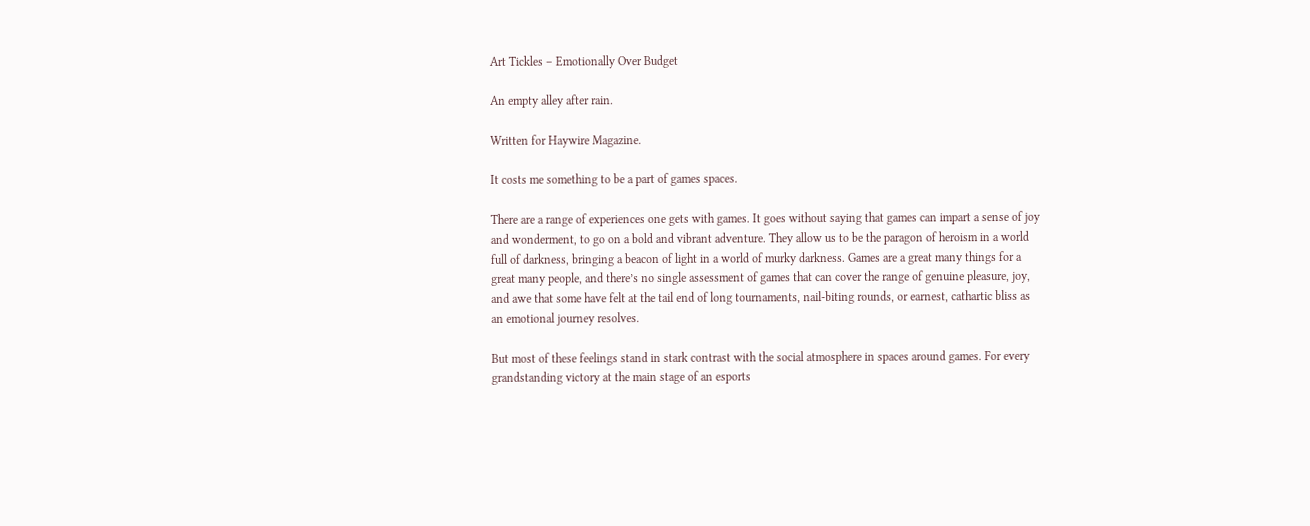Art Tickles – Emotionally Over Budget

An empty alley after rain.

Written for Haywire Magazine.

It costs me something to be a part of games spaces.

There are a range of experiences one gets with games. It goes without saying that games can impart a sense of joy and wonderment, to go on a bold and vibrant adventure. They allow us to be the paragon of heroism in a world full of darkness, bringing a beacon of light in a world of murky darkness. Games are a great many things for a great many people, and there’s no single assessment of games that can cover the range of genuine pleasure, joy, and awe that some have felt at the tail end of long tournaments, nail-biting rounds, or earnest, cathartic bliss as an emotional journey resolves.

But most of these feelings stand in stark contrast with the social atmosphere in spaces around games. For every grandstanding victory at the main stage of an esports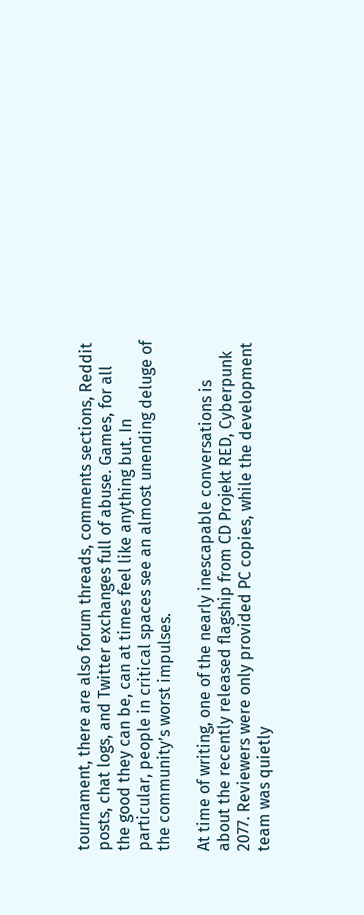tournament, there are also forum threads, comments sections, Reddit posts, chat logs, and Twitter exchanges full of abuse. Games, for all the good they can be, can at times feel like anything but. In particular, people in critical spaces see an almost unending deluge of the community’s worst impulses.

At time of writing, one of the nearly inescapable conversations is about the recently released flagship from CD Projekt RED, Cyberpunk 2077. Reviewers were only provided PC copies, while the development team was quietly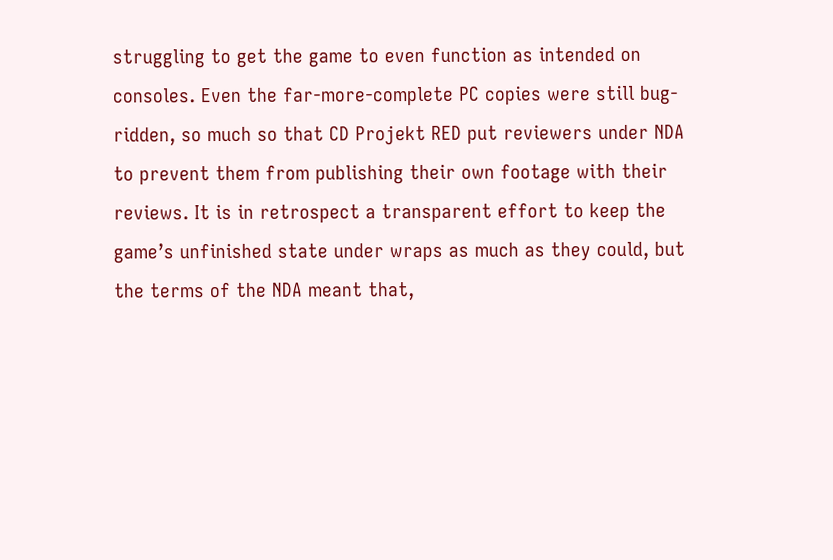struggling to get the game to even function as intended on consoles. Even the far-more-complete PC copies were still bug-ridden, so much so that CD Projekt RED put reviewers under NDA to prevent them from publishing their own footage with their reviews. It is in retrospect a transparent effort to keep the game’s unfinished state under wraps as much as they could, but the terms of the NDA meant that,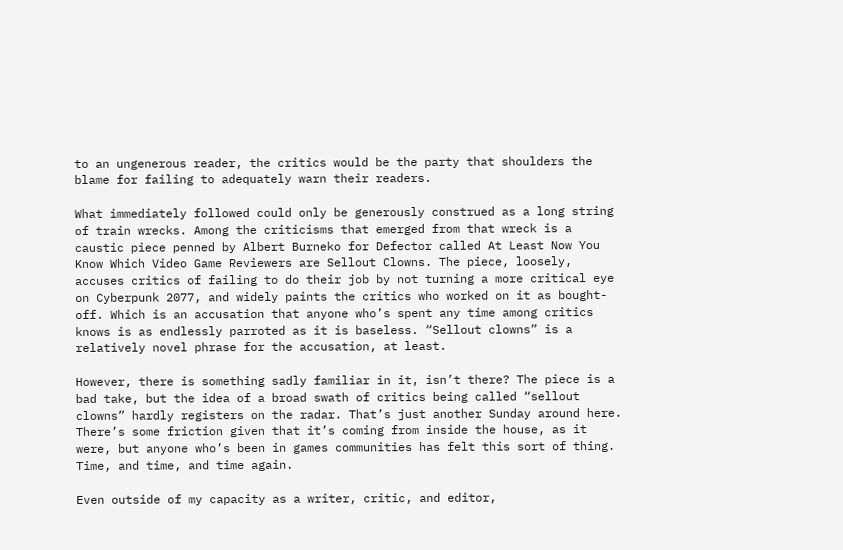to an ungenerous reader, the critics would be the party that shoulders the blame for failing to adequately warn their readers.

What immediately followed could only be generously construed as a long string of train wrecks. Among the criticisms that emerged from that wreck is a caustic piece penned by Albert Burneko for Defector called At Least Now You Know Which Video Game Reviewers are Sellout Clowns. The piece, loosely, accuses critics of failing to do their job by not turning a more critical eye on Cyberpunk 2077, and widely paints the critics who worked on it as bought-off. Which is an accusation that anyone who’s spent any time among critics knows is as endlessly parroted as it is baseless. “Sellout clowns” is a relatively novel phrase for the accusation, at least.

However, there is something sadly familiar in it, isn’t there? The piece is a bad take, but the idea of a broad swath of critics being called “sellout clowns” hardly registers on the radar. That’s just another Sunday around here. There’s some friction given that it’s coming from inside the house, as it were, but anyone who’s been in games communities has felt this sort of thing. Time, and time, and time again.

Even outside of my capacity as a writer, critic, and editor,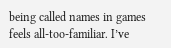being called names in games feels all-too-familiar. I’ve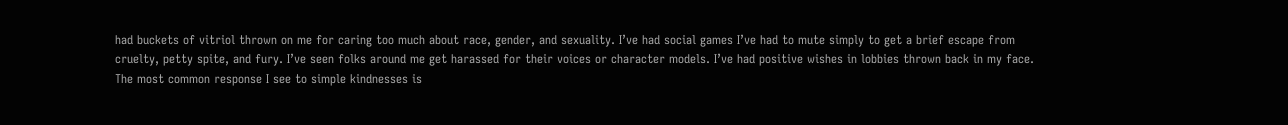had buckets of vitriol thrown on me for caring too much about race, gender, and sexuality. I’ve had social games I’ve had to mute simply to get a brief escape from cruelty, petty spite, and fury. I’ve seen folks around me get harassed for their voices or character models. I’ve had positive wishes in lobbies thrown back in my face. The most common response I see to simple kindnesses is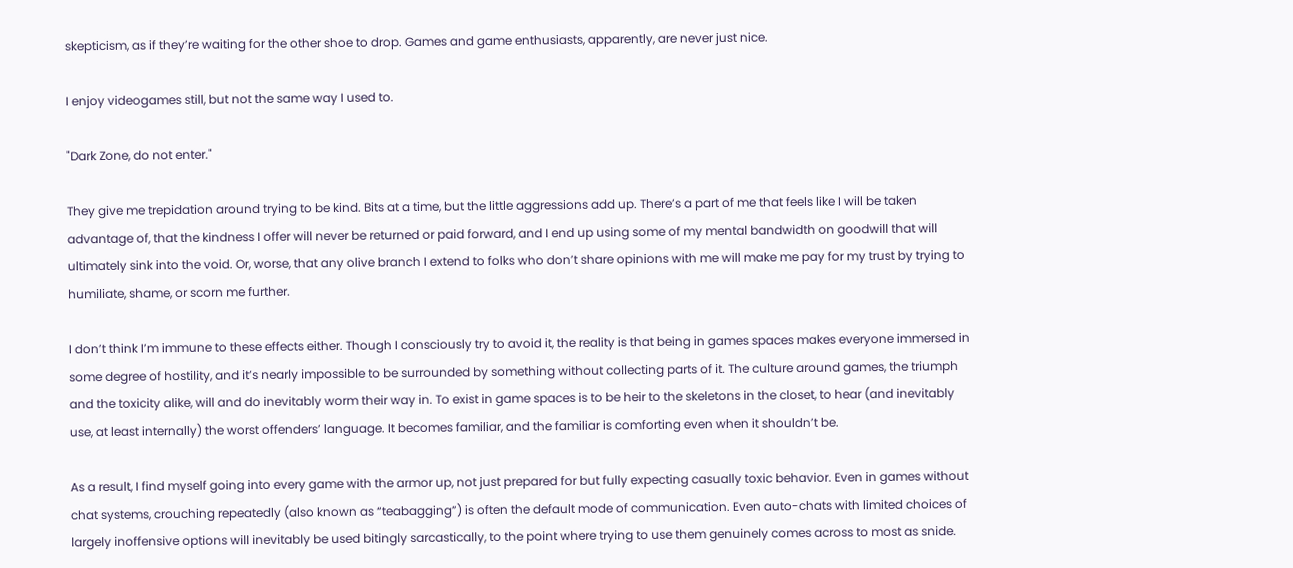skepticism, as if they’re waiting for the other shoe to drop. Games and game enthusiasts, apparently, are never just nice.

I enjoy videogames still, but not the same way I used to.

"Dark Zone, do not enter."

They give me trepidation around trying to be kind. Bits at a time, but the little aggressions add up. There’s a part of me that feels like I will be taken advantage of, that the kindness I offer will never be returned or paid forward, and I end up using some of my mental bandwidth on goodwill that will ultimately sink into the void. Or, worse, that any olive branch I extend to folks who don’t share opinions with me will make me pay for my trust by trying to humiliate, shame, or scorn me further.

I don’t think I’m immune to these effects either. Though I consciously try to avoid it, the reality is that being in games spaces makes everyone immersed in some degree of hostility, and it’s nearly impossible to be surrounded by something without collecting parts of it. The culture around games, the triumph and the toxicity alike, will and do inevitably worm their way in. To exist in game spaces is to be heir to the skeletons in the closet, to hear (and inevitably use, at least internally) the worst offenders’ language. It becomes familiar, and the familiar is comforting even when it shouldn’t be.

As a result, I find myself going into every game with the armor up, not just prepared for but fully expecting casually toxic behavior. Even in games without chat systems, crouching repeatedly (also known as “teabagging”) is often the default mode of communication. Even auto-chats with limited choices of largely inoffensive options will inevitably be used bitingly sarcastically, to the point where trying to use them genuinely comes across to most as snide.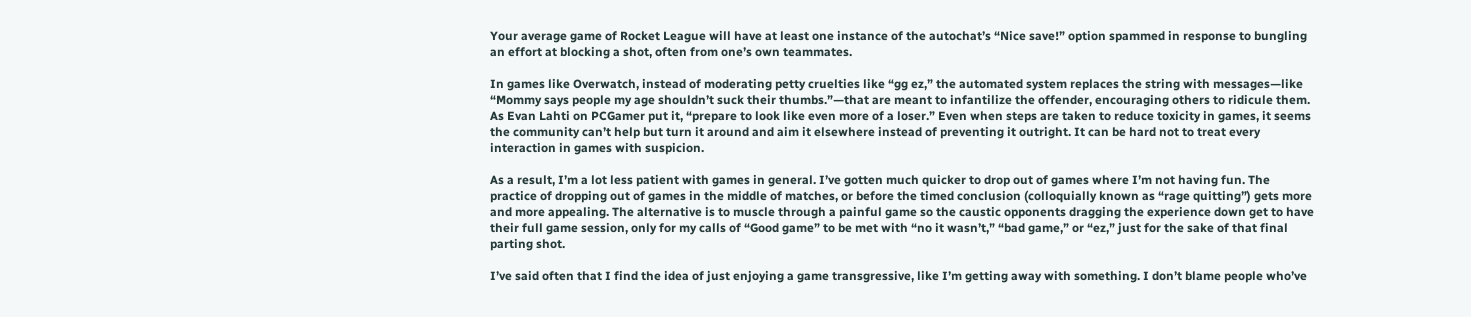Your average game of Rocket League will have at least one instance of the autochat’s “Nice save!” option spammed in response to bungling an effort at blocking a shot, often from one’s own teammates.

In games like Overwatch, instead of moderating petty cruelties like “gg ez,” the automated system replaces the string with messages—like “Mommy says people my age shouldn’t suck their thumbs.”—that are meant to infantilize the offender, encouraging others to ridicule them. As Evan Lahti on PCGamer put it, “prepare to look like even more of a loser.” Even when steps are taken to reduce toxicity in games, it seems the community can’t help but turn it around and aim it elsewhere instead of preventing it outright. It can be hard not to treat every interaction in games with suspicion.

As a result, I’m a lot less patient with games in general. I’ve gotten much quicker to drop out of games where I’m not having fun. The practice of dropping out of games in the middle of matches, or before the timed conclusion (colloquially known as “rage quitting”) gets more and more appealing. The alternative is to muscle through a painful game so the caustic opponents dragging the experience down get to have their full game session, only for my calls of “Good game” to be met with “no it wasn’t,” “bad game,” or “ez,” just for the sake of that final parting shot.

I’ve said often that I find the idea of just enjoying a game transgressive, like I’m getting away with something. I don’t blame people who’ve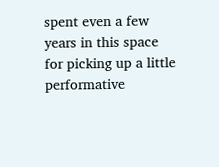spent even a few years in this space for picking up a little performative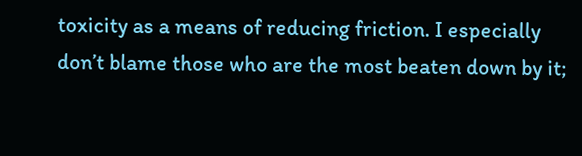toxicity as a means of reducing friction. I especially don’t blame those who are the most beaten down by it;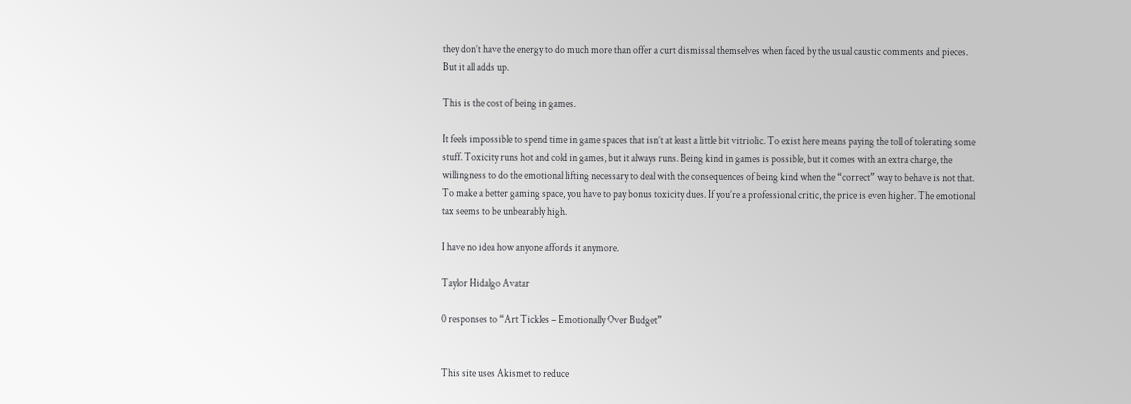they don’t have the energy to do much more than offer a curt dismissal themselves when faced by the usual caustic comments and pieces. But it all adds up.

This is the cost of being in games.

It feels impossible to spend time in game spaces that isn’t at least a little bit vitriolic. To exist here means paying the toll of tolerating some stuff. Toxicity runs hot and cold in games, but it always runs. Being kind in games is possible, but it comes with an extra charge, the willingness to do the emotional lifting necessary to deal with the consequences of being kind when the “correct” way to behave is not that. To make a better gaming space, you have to pay bonus toxicity dues. If you’re a professional critic, the price is even higher. The emotional tax seems to be unbearably high.

I have no idea how anyone affords it anymore.

Taylor Hidalgo Avatar

0 responses to “Art Tickles – Emotionally Over Budget”


This site uses Akismet to reduce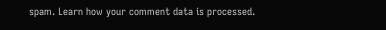spam. Learn how your comment data is processed.